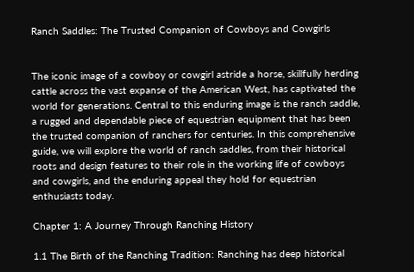Ranch Saddles: The Trusted Companion of Cowboys and Cowgirls


The iconic image of a cowboy or cowgirl astride a horse, skillfully herding cattle across the vast expanse of the American West, has captivated the world for generations. Central to this enduring image is the ranch saddle, a rugged and dependable piece of equestrian equipment that has been the trusted companion of ranchers for centuries. In this comprehensive guide, we will explore the world of ranch saddles, from their historical roots and design features to their role in the working life of cowboys and cowgirls, and the enduring appeal they hold for equestrian enthusiasts today.

Chapter 1: A Journey Through Ranching History

1.1 The Birth of the Ranching Tradition: Ranching has deep historical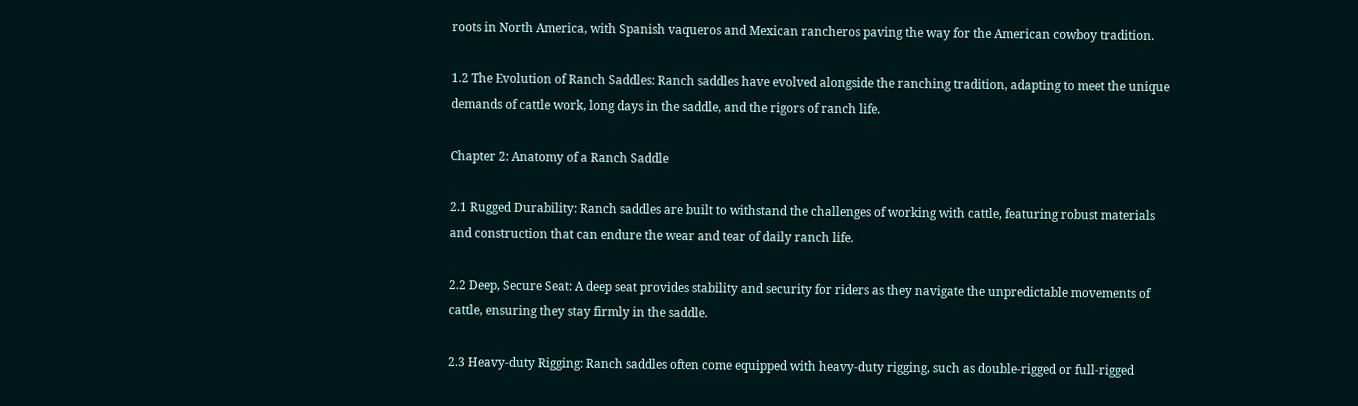roots in North America, with Spanish vaqueros and Mexican rancheros paving the way for the American cowboy tradition.

1.2 The Evolution of Ranch Saddles: Ranch saddles have evolved alongside the ranching tradition, adapting to meet the unique demands of cattle work, long days in the saddle, and the rigors of ranch life.

Chapter 2: Anatomy of a Ranch Saddle

2.1 Rugged Durability: Ranch saddles are built to withstand the challenges of working with cattle, featuring robust materials and construction that can endure the wear and tear of daily ranch life.

2.2 Deep, Secure Seat: A deep seat provides stability and security for riders as they navigate the unpredictable movements of cattle, ensuring they stay firmly in the saddle.

2.3 Heavy-duty Rigging: Ranch saddles often come equipped with heavy-duty rigging, such as double-rigged or full-rigged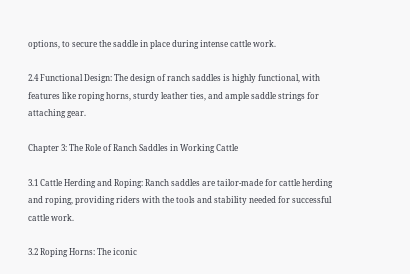options, to secure the saddle in place during intense cattle work.

2.4 Functional Design: The design of ranch saddles is highly functional, with features like roping horns, sturdy leather ties, and ample saddle strings for attaching gear.

Chapter 3: The Role of Ranch Saddles in Working Cattle

3.1 Cattle Herding and Roping: Ranch saddles are tailor-made for cattle herding and roping, providing riders with the tools and stability needed for successful cattle work.

3.2 Roping Horns: The iconic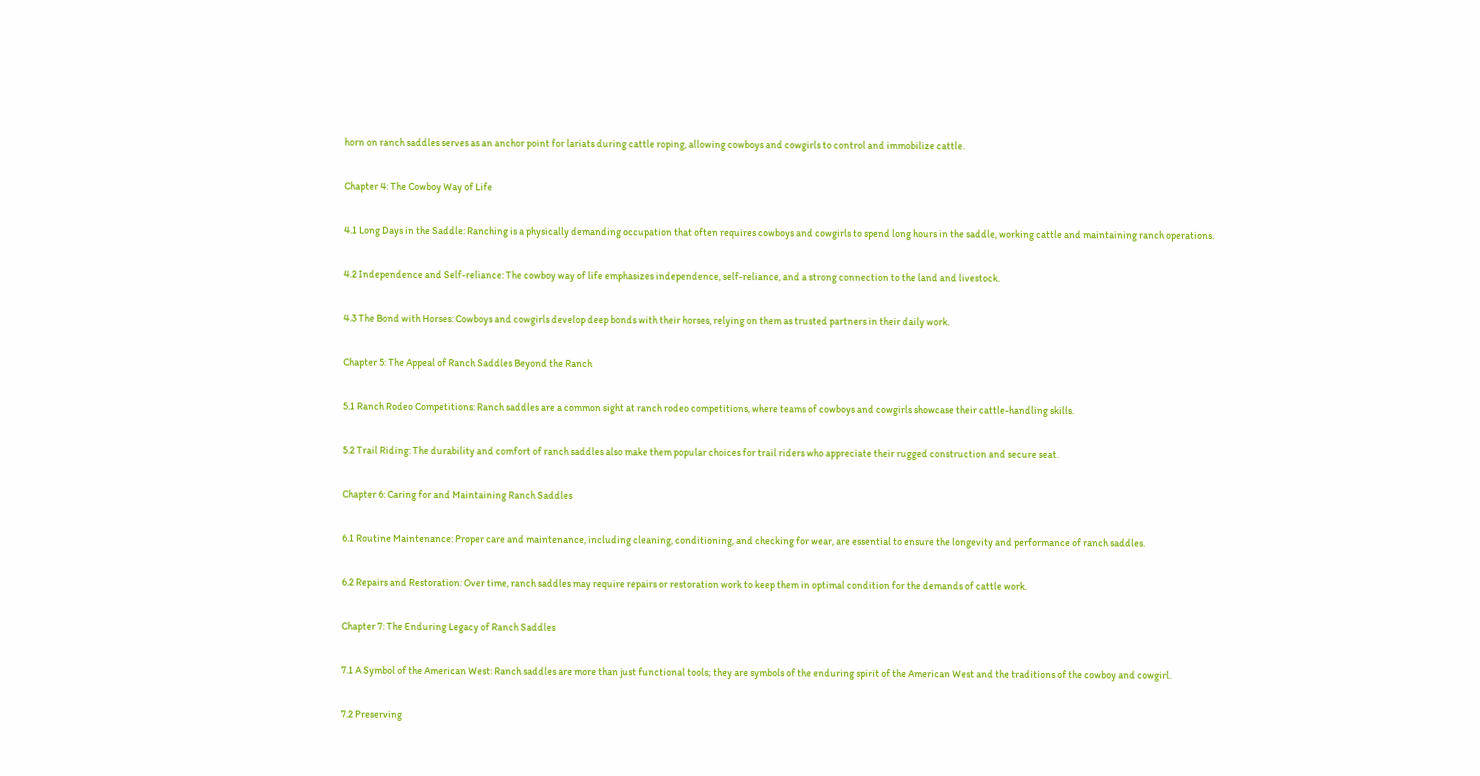horn on ranch saddles serves as an anchor point for lariats during cattle roping, allowing cowboys and cowgirls to control and immobilize cattle.

Chapter 4: The Cowboy Way of Life

4.1 Long Days in the Saddle: Ranching is a physically demanding occupation that often requires cowboys and cowgirls to spend long hours in the saddle, working cattle and maintaining ranch operations.

4.2 Independence and Self-reliance: The cowboy way of life emphasizes independence, self-reliance, and a strong connection to the land and livestock.

4.3 The Bond with Horses: Cowboys and cowgirls develop deep bonds with their horses, relying on them as trusted partners in their daily work.

Chapter 5: The Appeal of Ranch Saddles Beyond the Ranch

5.1 Ranch Rodeo Competitions: Ranch saddles are a common sight at ranch rodeo competitions, where teams of cowboys and cowgirls showcase their cattle-handling skills.

5.2 Trail Riding: The durability and comfort of ranch saddles also make them popular choices for trail riders who appreciate their rugged construction and secure seat.

Chapter 6: Caring for and Maintaining Ranch Saddles

6.1 Routine Maintenance: Proper care and maintenance, including cleaning, conditioning, and checking for wear, are essential to ensure the longevity and performance of ranch saddles.

6.2 Repairs and Restoration: Over time, ranch saddles may require repairs or restoration work to keep them in optimal condition for the demands of cattle work.

Chapter 7: The Enduring Legacy of Ranch Saddles

7.1 A Symbol of the American West: Ranch saddles are more than just functional tools; they are symbols of the enduring spirit of the American West and the traditions of the cowboy and cowgirl.

7.2 Preserving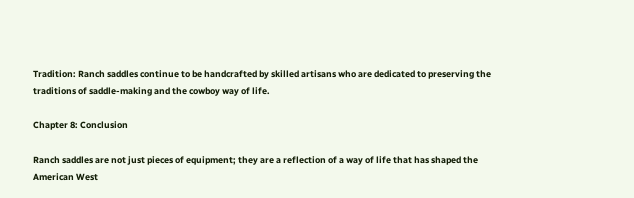Tradition: Ranch saddles continue to be handcrafted by skilled artisans who are dedicated to preserving the traditions of saddle-making and the cowboy way of life.

Chapter 8: Conclusion

Ranch saddles are not just pieces of equipment; they are a reflection of a way of life that has shaped the American West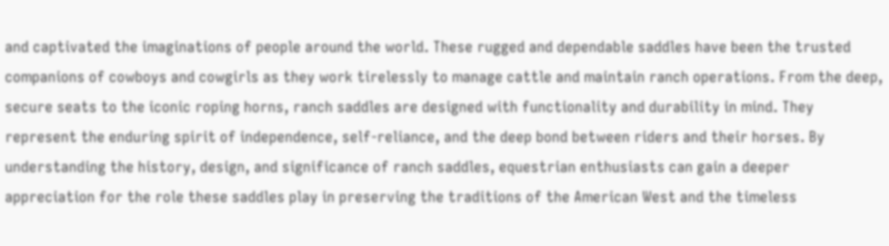and captivated the imaginations of people around the world. These rugged and dependable saddles have been the trusted companions of cowboys and cowgirls as they work tirelessly to manage cattle and maintain ranch operations. From the deep, secure seats to the iconic roping horns, ranch saddles are designed with functionality and durability in mind. They represent the enduring spirit of independence, self-reliance, and the deep bond between riders and their horses. By understanding the history, design, and significance of ranch saddles, equestrian enthusiasts can gain a deeper appreciation for the role these saddles play in preserving the traditions of the American West and the timeless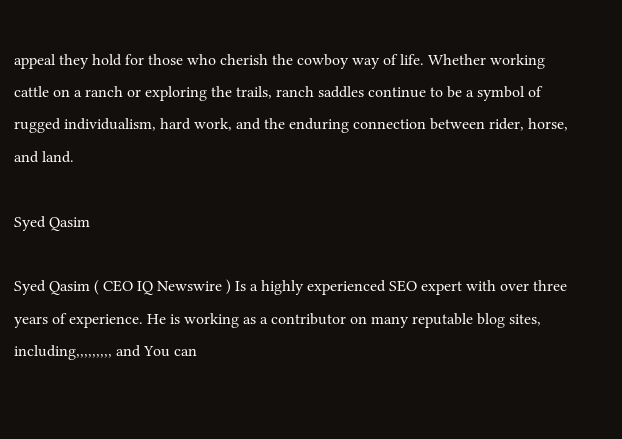appeal they hold for those who cherish the cowboy way of life. Whether working cattle on a ranch or exploring the trails, ranch saddles continue to be a symbol of rugged individualism, hard work, and the enduring connection between rider, horse, and land.

Syed Qasim

Syed Qasim ( CEO IQ Newswire ) Is a highly experienced SEO expert with over three years of experience. He is working as a contributor on many reputable blog sites, including,,,,,,,,, and You can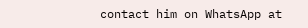contact him on WhatsApp at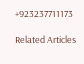+923237711173

Related Articles